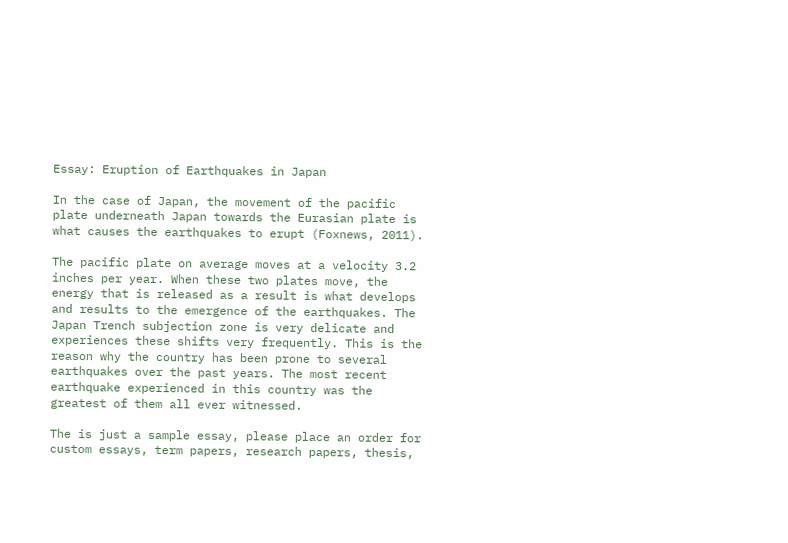Essay: Eruption of Earthquakes in Japan

In the case of Japan, the movement of the pacific plate underneath Japan towards the Eurasian plate is what causes the earthquakes to erupt (Foxnews, 2011).

The pacific plate on average moves at a velocity 3.2 inches per year. When these two plates move, the energy that is released as a result is what develops and results to the emergence of the earthquakes. The Japan Trench subjection zone is very delicate and experiences these shifts very frequently. This is the reason why the country has been prone to several earthquakes over the past years. The most recent earthquake experienced in this country was the greatest of them all ever witnessed.

The is just a sample essay, please place an order for custom essays, term papers, research papers, thesis,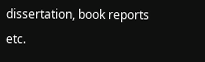dissertation, book reports etc.